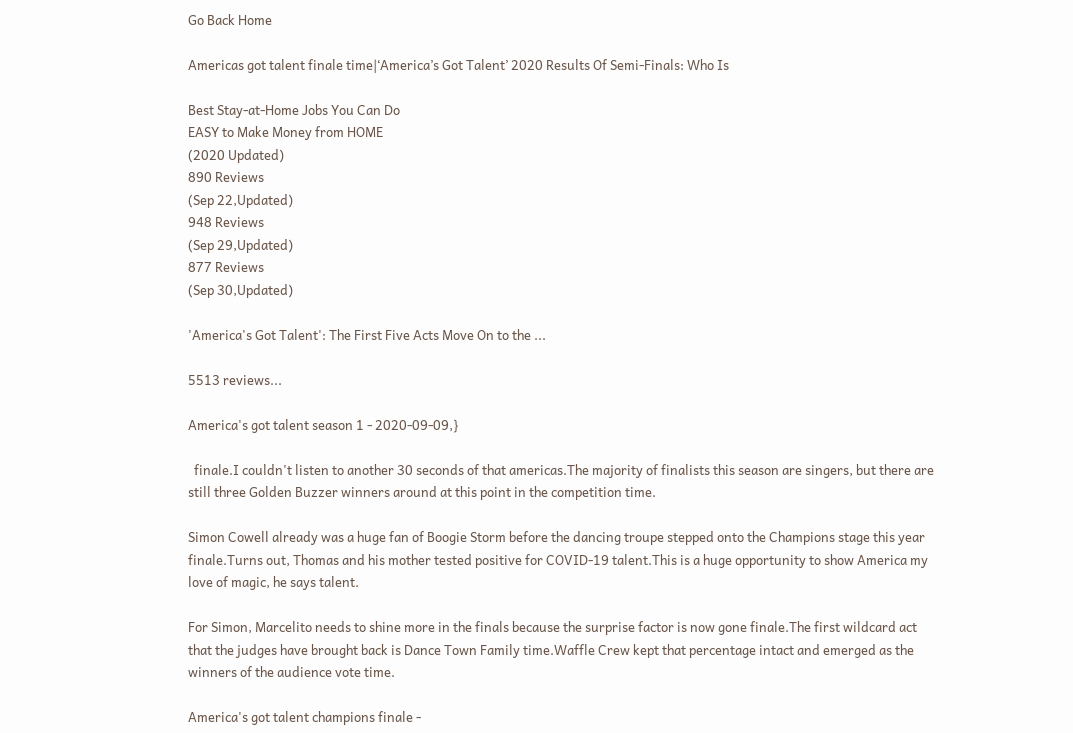Go Back Home

Americas got talent finale time|‘America’s Got Talent’ 2020 Results Of Semi-Finals: Who Is

Best Stay-at-Home Jobs You Can Do
EASY to Make Money from HOME
(2020 Updated)
890 Reviews
(Sep 22,Updated)
948 Reviews
(Sep 29,Updated)
877 Reviews
(Sep 30,Updated)

'America's Got Talent': The First Five Acts Move On to the ...

5513 reviews...

America's got talent season 1 - 2020-09-09,}

  finale.I couldn't listen to another 30 seconds of that americas.The majority of finalists this season are singers, but there are still three Golden Buzzer winners around at this point in the competition time.

Simon Cowell already was a huge fan of Boogie Storm before the dancing troupe stepped onto the Champions stage this year finale.Turns out, Thomas and his mother tested positive for COVID-19 talent.This is a huge opportunity to show America my love of magic, he says talent.

For Simon, Marcelito needs to shine more in the finals because the surprise factor is now gone finale.The first wildcard act that the judges have brought back is Dance Town Family time.Waffle Crew kept that percentage intact and emerged as the winners of the audience vote time.

America's got talent champions finale -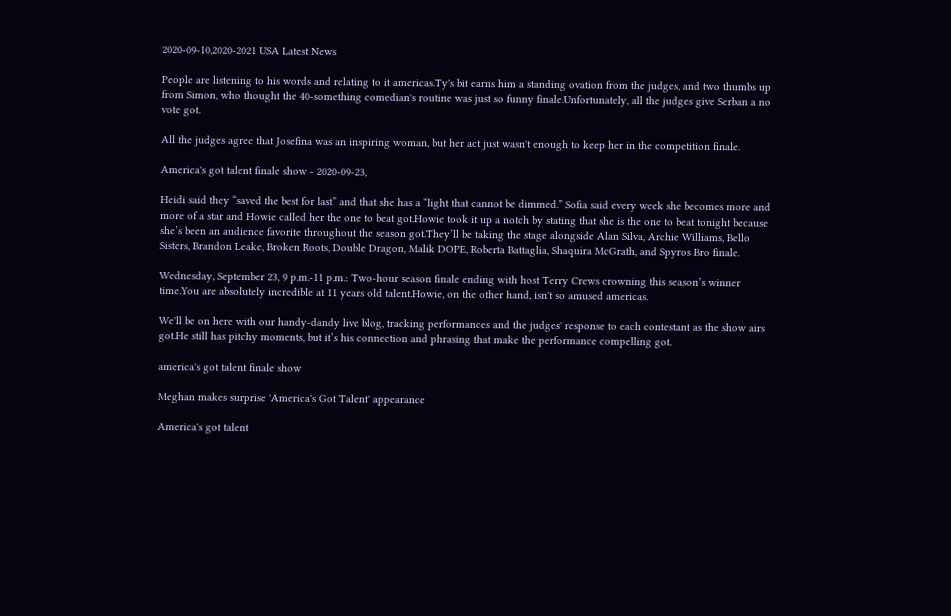2020-09-10,2020-2021 USA Latest News

People are listening to his words and relating to it americas.Ty's bit earns him a standing ovation from the judges, and two thumbs up from Simon, who thought the 40-something comedian's routine was just so funny finale.Unfortunately, all the judges give Serban a no vote got.

All the judges agree that Josefina was an inspiring woman, but her act just wasn't enough to keep her in the competition finale.

America's got talent finale show - 2020-09-23,

Heidi said they “saved the best for last” and that she has a “light that cannot be dimmed.” Sofia said every week she becomes more and more of a star and Howie called her the one to beat got.Howie took it up a notch by stating that she is the one to beat tonight because she’s been an audience favorite throughout the season got.They’ll be taking the stage alongside Alan Silva, Archie Williams, Bello Sisters, Brandon Leake, Broken Roots, Double Dragon, Malik DOPE, Roberta Battaglia, Shaquira McGrath, and Spyros Bro finale.

Wednesday, September 23, 9 p.m.-11 p.m.: Two-hour season finale ending with host Terry Crews crowning this season’s winner time.You are absolutely incredible at 11 years old talent.Howie, on the other hand, isn't so amused americas.

We'll be on here with our handy-dandy live blog, tracking performances and the judges' response to each contestant as the show airs got.He still has pitchy moments, but it’s his connection and phrasing that make the performance compelling got.

america's got talent finale show

Meghan makes surprise 'America's Got Talent' appearance

America's got talent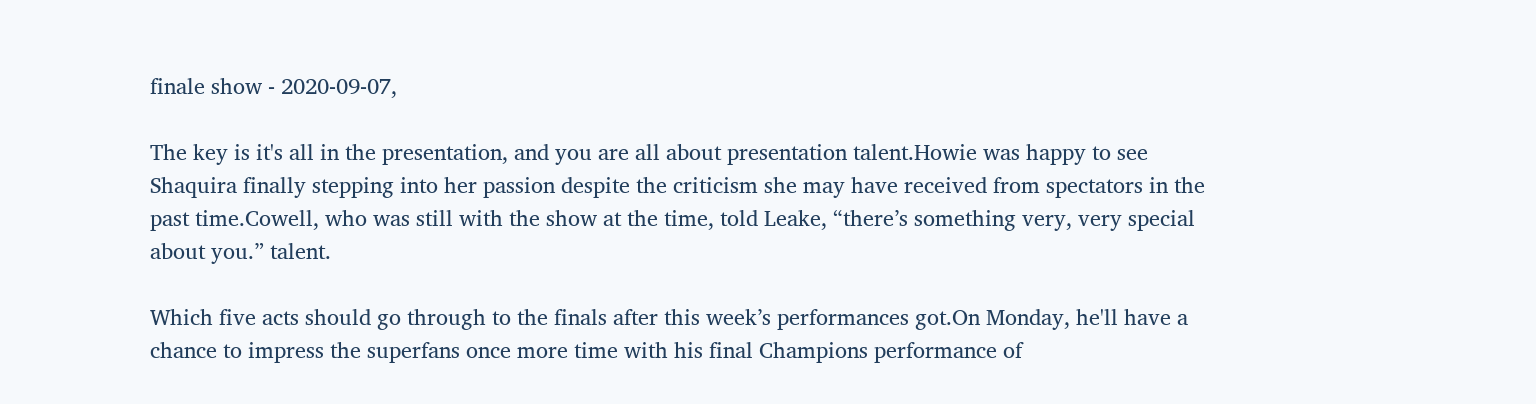finale show - 2020-09-07,

The key is it's all in the presentation, and you are all about presentation talent.Howie was happy to see Shaquira finally stepping into her passion despite the criticism she may have received from spectators in the past time.Cowell, who was still with the show at the time, told Leake, “there’s something very, very special about you.” talent.

Which five acts should go through to the finals after this week’s performances got.On Monday, he'll have a chance to impress the superfans once more time with his final Champions performance of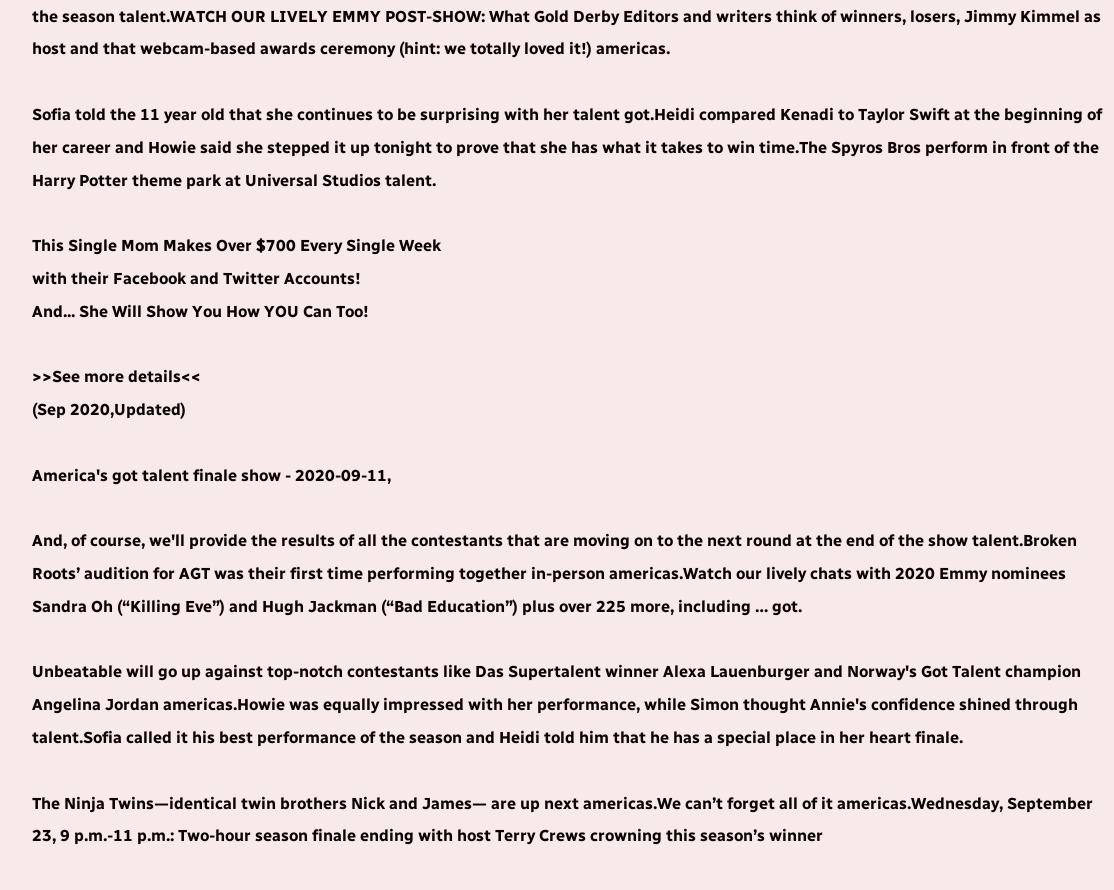the season talent.WATCH OUR LIVELY EMMY POST-SHOW: What Gold Derby Editors and writers think of winners, losers, Jimmy Kimmel as host and that webcam-based awards ceremony (hint: we totally loved it!) americas.

Sofia told the 11 year old that she continues to be surprising with her talent got.Heidi compared Kenadi to Taylor Swift at the beginning of her career and Howie said she stepped it up tonight to prove that she has what it takes to win time.The Spyros Bros perform in front of the Harry Potter theme park at Universal Studios talent.

This Single Mom Makes Over $700 Every Single Week
with their Facebook and Twitter Accounts!
And... She Will Show You How YOU Can Too!

>>See more details<<
(Sep 2020,Updated)

America's got talent finale show - 2020-09-11,

And, of course, we'll provide the results of all the contestants that are moving on to the next round at the end of the show talent.Broken Roots’ audition for AGT was their first time performing together in-person americas.Watch our lively chats with 2020 Emmy nominees Sandra Oh (“Killing Eve”) and Hugh Jackman (“Bad Education”) plus over 225 more, including … got.

Unbeatable will go up against top-notch contestants like Das Supertalent winner Alexa Lauenburger and Norway's Got Talent champion Angelina Jordan americas.Howie was equally impressed with her performance, while Simon thought Annie's confidence shined through talent.Sofia called it his best performance of the season and Heidi told him that he has a special place in her heart finale.

The Ninja Twins—identical twin brothers Nick and James— are up next americas.We can’t forget all of it americas.Wednesday, September 23, 9 p.m.-11 p.m.: Two-hour season finale ending with host Terry Crews crowning this season’s winner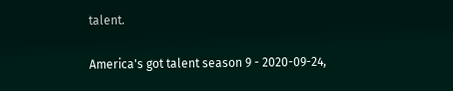talent.

America's got talent season 9 - 2020-09-24,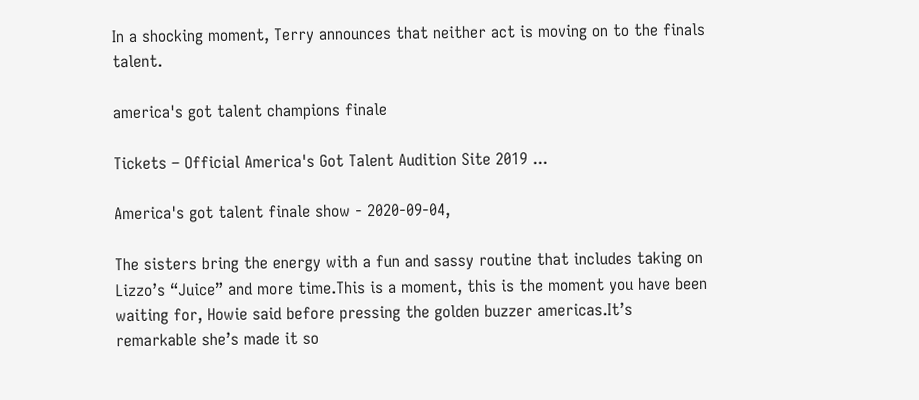In a shocking moment, Terry announces that neither act is moving on to the finals talent.

america's got talent champions finale

Tickets – Official America's Got Talent Audition Site 2019 ...

America's got talent finale show - 2020-09-04,

The sisters bring the energy with a fun and sassy routine that includes taking on Lizzo’s “Juice” and more time.This is a moment, this is the moment you have been waiting for, Howie said before pressing the golden buzzer americas.It’s remarkable she’s made it so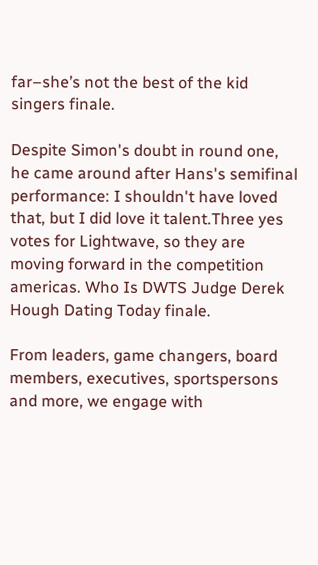far–she’s not the best of the kid singers finale.

Despite Simon's doubt in round one, he came around after Hans's semifinal performance: I shouldn't have loved that, but I did love it talent.Three yes votes for Lightwave, so they are moving forward in the competition americas. Who Is DWTS Judge Derek Hough Dating Today finale.

From leaders, game changers, board members, executives, sportspersons and more, we engage with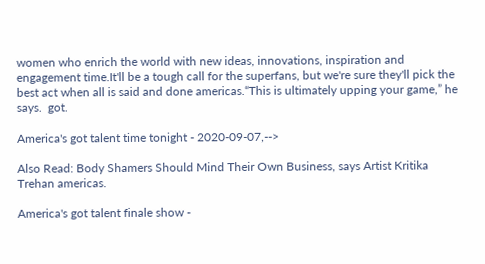women who enrich the world with new ideas, innovations, inspiration and engagement time.It'll be a tough call for the superfans, but we're sure they'll pick the best act when all is said and done americas.“This is ultimately upping your game,” he says.  got.

America's got talent time tonight - 2020-09-07,-->

Also Read: Body Shamers Should Mind Their Own Business, says Artist Kritika Trehan americas.

America's got talent finale show -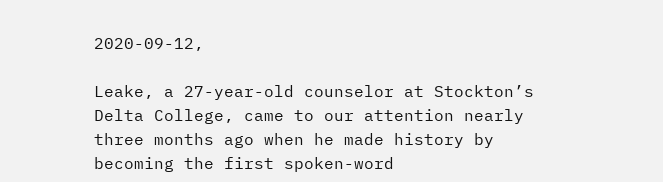2020-09-12,

Leake, a 27-year-old counselor at Stockton’s Delta College, came to our attention nearly three months ago when he made history by becoming the first spoken-word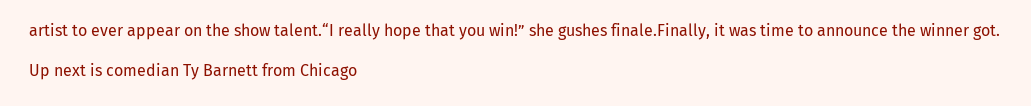artist to ever appear on the show talent.“I really hope that you win!” she gushes finale.Finally, it was time to announce the winner got.

Up next is comedian Ty Barnett from Chicago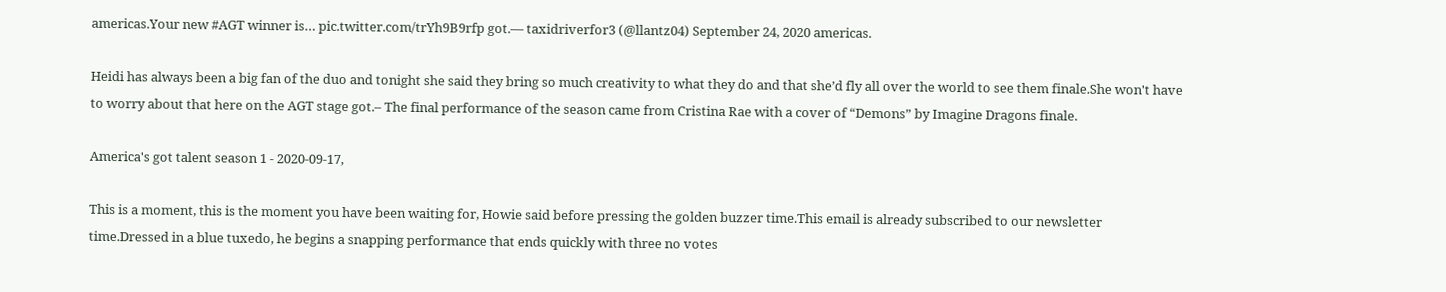americas.Your new #AGT winner is… pic.twitter.com/trYh9B9rfp got.— taxidriverfor3 (@llantz04) September 24, 2020 americas.

Heidi has always been a big fan of the duo and tonight she said they bring so much creativity to what they do and that she’d fly all over the world to see them finale.She won't have to worry about that here on the AGT stage got.– The final performance of the season came from Cristina Rae with a cover of “Demons” by Imagine Dragons finale.

America's got talent season 1 - 2020-09-17,

This is a moment, this is the moment you have been waiting for, Howie said before pressing the golden buzzer time.This email is already subscribed to our newsletter time.Dressed in a blue tuxedo, he begins a snapping performance that ends quickly with three no votes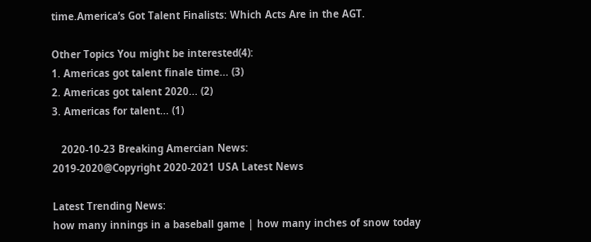time.America’s Got Talent Finalists: Which Acts Are in the AGT.

Other Topics You might be interested(4):
1. Americas got talent finale time... (3)
2. Americas got talent 2020... (2)
3. Americas for talent... (1)

   2020-10-23 Breaking Amercian News:
2019-2020@Copyright 2020-2021 USA Latest News

Latest Trending News:
how many innings in a baseball game | how many inches of snow today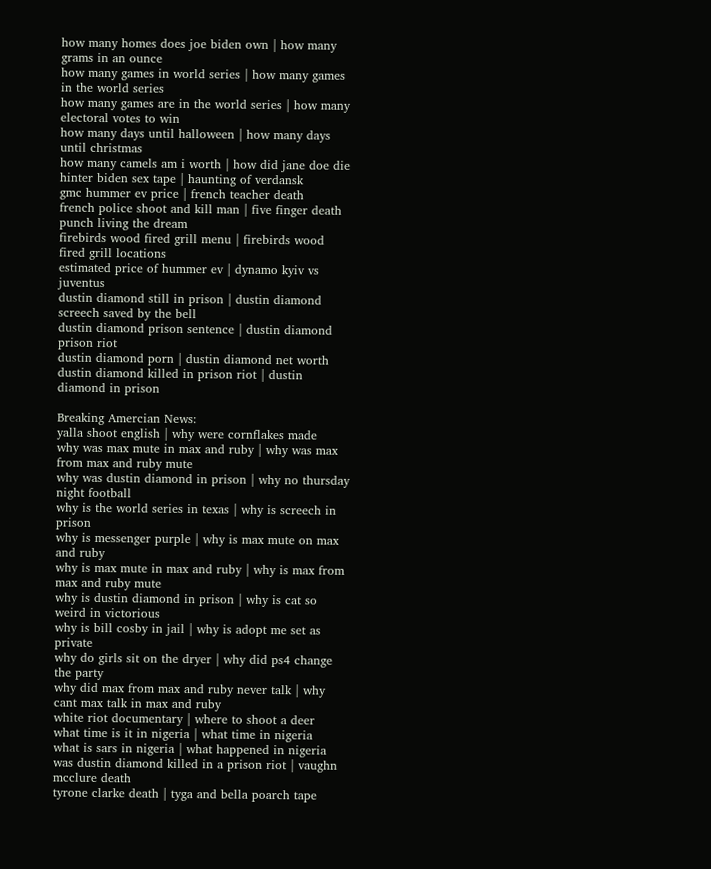how many homes does joe biden own | how many grams in an ounce
how many games in world series | how many games in the world series
how many games are in the world series | how many electoral votes to win
how many days until halloween | how many days until christmas
how many camels am i worth | how did jane doe die
hinter biden sex tape | haunting of verdansk
gmc hummer ev price | french teacher death
french police shoot and kill man | five finger death punch living the dream
firebirds wood fired grill menu | firebirds wood fired grill locations
estimated price of hummer ev | dynamo kyiv vs juventus
dustin diamond still in prison | dustin diamond screech saved by the bell
dustin diamond prison sentence | dustin diamond prison riot
dustin diamond porn | dustin diamond net worth
dustin diamond killed in prison riot | dustin diamond in prison

Breaking Amercian News:
yalla shoot english | why were cornflakes made
why was max mute in max and ruby | why was max from max and ruby mute
why was dustin diamond in prison | why no thursday night football
why is the world series in texas | why is screech in prison
why is messenger purple | why is max mute on max and ruby
why is max mute in max and ruby | why is max from max and ruby mute
why is dustin diamond in prison | why is cat so weird in victorious
why is bill cosby in jail | why is adopt me set as private
why do girls sit on the dryer | why did ps4 change the party
why did max from max and ruby never talk | why cant max talk in max and ruby
white riot documentary | where to shoot a deer
what time is it in nigeria | what time in nigeria
what is sars in nigeria | what happened in nigeria
was dustin diamond killed in a prison riot | vaughn mcclure death
tyrone clarke death | tyga and bella poarch tape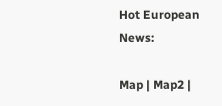Hot European News:

Map | Map2 |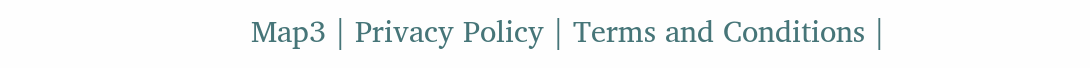Map3 | Privacy Policy | Terms and Conditions |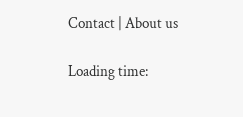Contact | About us

Loading time: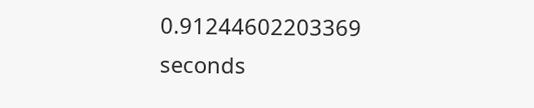0.91244602203369 seconds